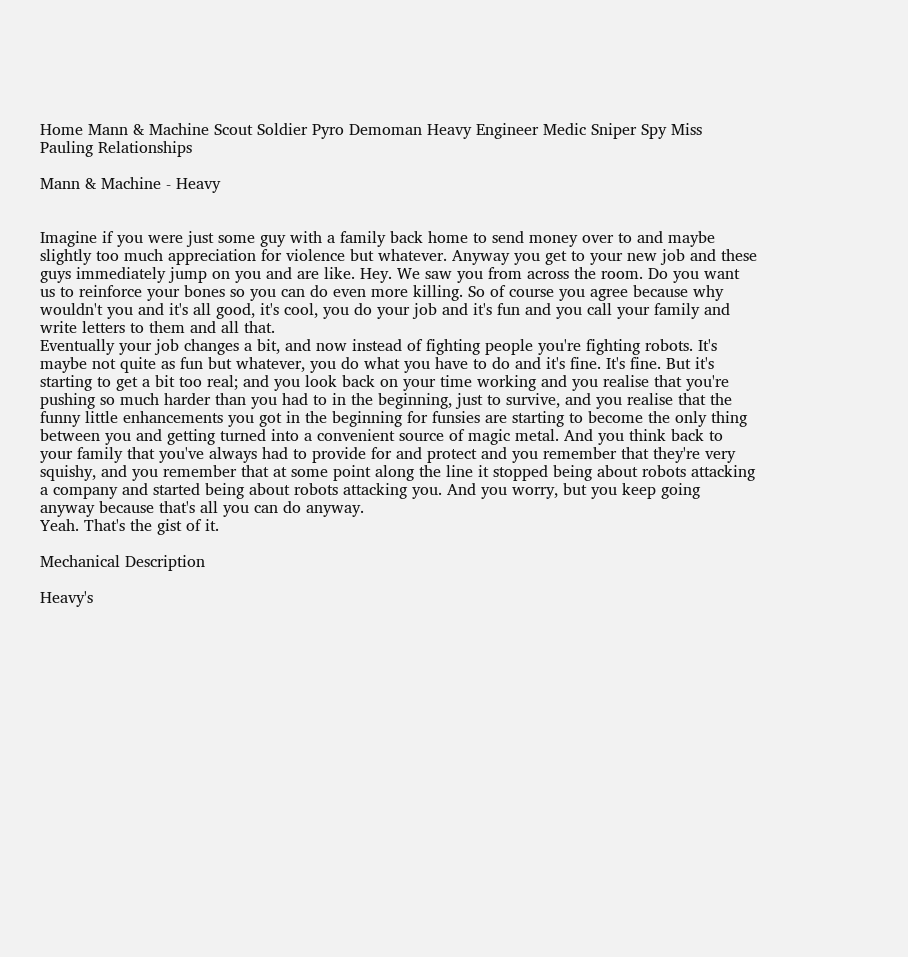Home Mann & Machine Scout Soldier Pyro Demoman Heavy Engineer Medic Sniper Spy Miss Pauling Relationships

Mann & Machine - Heavy


Imagine if you were just some guy with a family back home to send money over to and maybe slightly too much appreciation for violence but whatever. Anyway you get to your new job and these guys immediately jump on you and are like. Hey. We saw you from across the room. Do you want us to reinforce your bones so you can do even more killing. So of course you agree because why wouldn't you and it's all good, it's cool, you do your job and it's fun and you call your family and write letters to them and all that.
Eventually your job changes a bit, and now instead of fighting people you're fighting robots. It's maybe not quite as fun but whatever, you do what you have to do and it's fine. It's fine. But it's starting to get a bit too real; and you look back on your time working and you realise that you're pushing so much harder than you had to in the beginning, just to survive, and you realise that the funny little enhancements you got in the beginning for funsies are starting to become the only thing between you and getting turned into a convenient source of magic metal. And you think back to your family that you've always had to provide for and protect and you remember that they're very squishy, and you remember that at some point along the line it stopped being about robots attacking a company and started being about robots attacking you. And you worry, but you keep going anyway because that's all you can do anyway.
Yeah. That's the gist of it.

Mechanical Description

Heavy's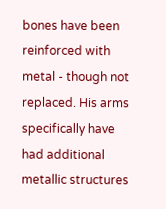bones have been reinforced with metal - though not replaced. His arms specifically have had additional metallic structures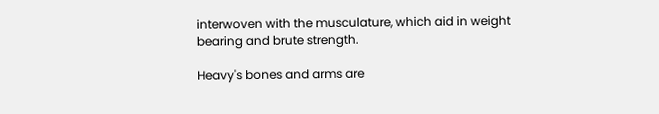interwoven with the musculature, which aid in weight bearing and brute strength.

Heavy's bones and arms are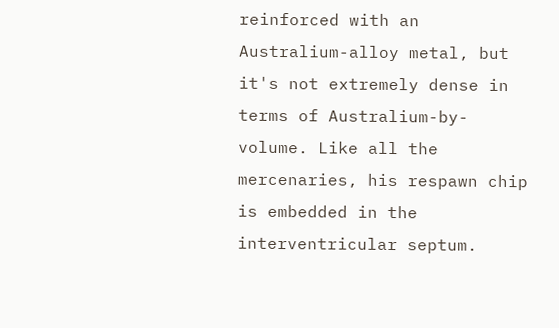reinforced with an Australium-alloy metal, but it's not extremely dense in terms of Australium-by-volume. Like all the mercenaries, his respawn chip is embedded in the interventricular septum.